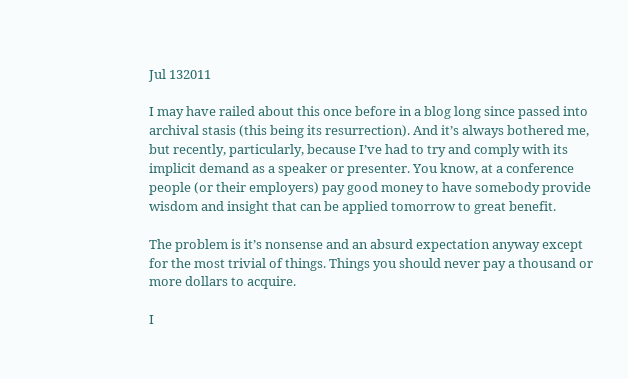Jul 132011

I may have railed about this once before in a blog long since passed into archival stasis (this being its resurrection). And it’s always bothered me, but recently, particularly, because I’ve had to try and comply with its implicit demand as a speaker or presenter. You know, at a conference people (or their employers) pay good money to have somebody provide wisdom and insight that can be applied tomorrow to great benefit.

The problem is it’s nonsense and an absurd expectation anyway except for the most trivial of things. Things you should never pay a thousand or more dollars to acquire.

I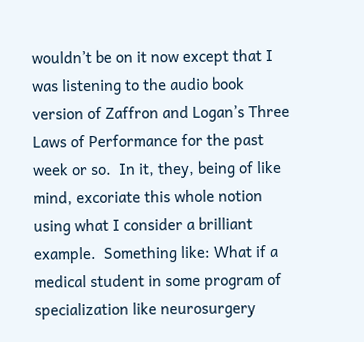wouldn’t be on it now except that I was listening to the audio book version of Zaffron and Logan’s Three Laws of Performance for the past week or so.  In it, they, being of like mind, excoriate this whole notion using what I consider a brilliant example.  Something like: What if a medical student in some program of specialization like neurosurgery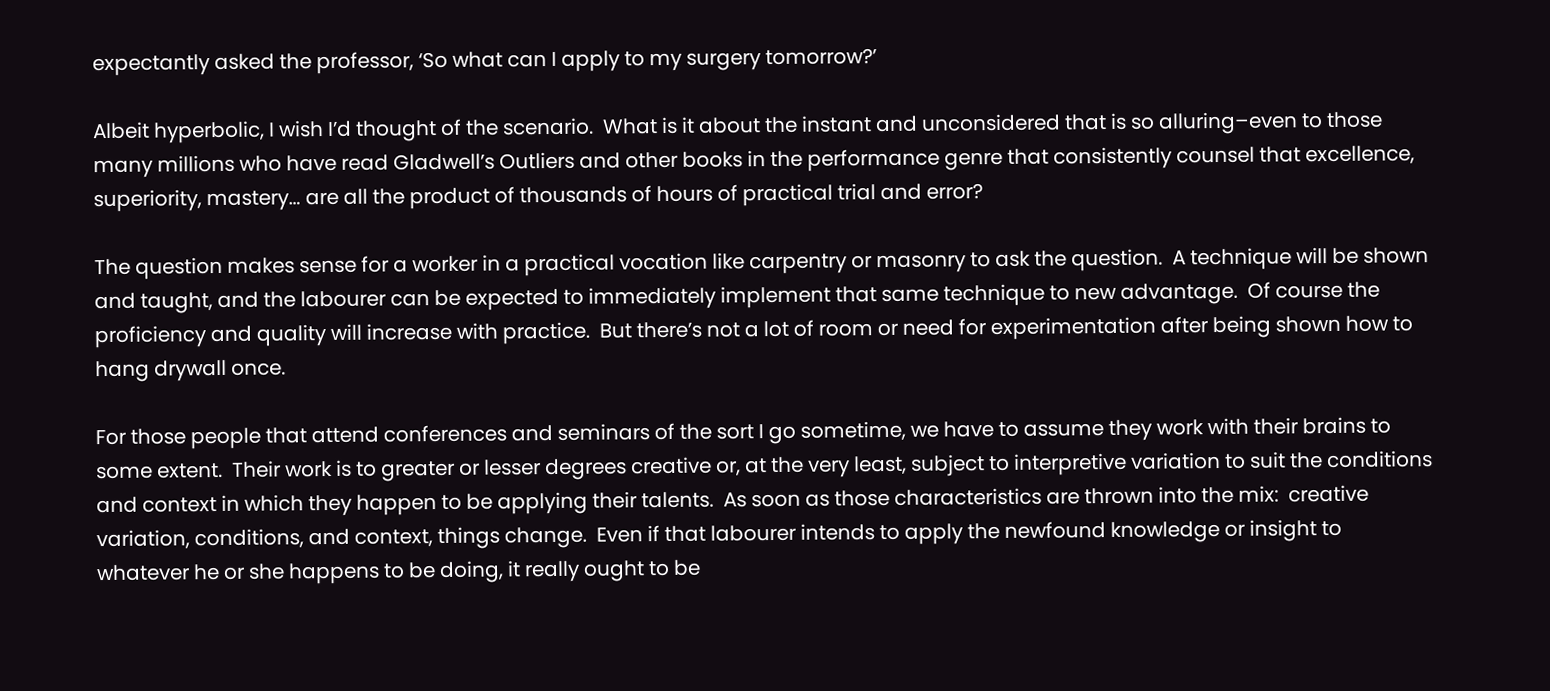expectantly asked the professor, ‘So what can I apply to my surgery tomorrow?’

Albeit hyperbolic, I wish I’d thought of the scenario.  What is it about the instant and unconsidered that is so alluring–even to those many millions who have read Gladwell’s Outliers and other books in the performance genre that consistently counsel that excellence, superiority, mastery… are all the product of thousands of hours of practical trial and error?

The question makes sense for a worker in a practical vocation like carpentry or masonry to ask the question.  A technique will be shown and taught, and the labourer can be expected to immediately implement that same technique to new advantage.  Of course the proficiency and quality will increase with practice.  But there’s not a lot of room or need for experimentation after being shown how to hang drywall once.

For those people that attend conferences and seminars of the sort I go sometime, we have to assume they work with their brains to some extent.  Their work is to greater or lesser degrees creative or, at the very least, subject to interpretive variation to suit the conditions and context in which they happen to be applying their talents.  As soon as those characteristics are thrown into the mix:  creative variation, conditions, and context, things change.  Even if that labourer intends to apply the newfound knowledge or insight to whatever he or she happens to be doing, it really ought to be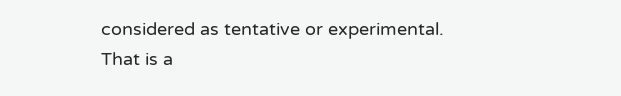considered as tentative or experimental.  That is a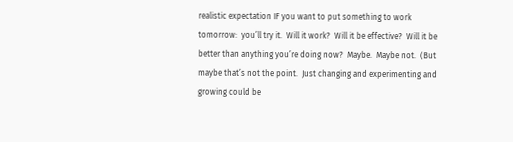realistic expectation IF you want to put something to work tomorrow:  you’ll try it.  Will it work?  Will it be effective?  Will it be better than anything you’re doing now?  Maybe.  Maybe not.  (But maybe that’s not the point.  Just changing and experimenting and growing could be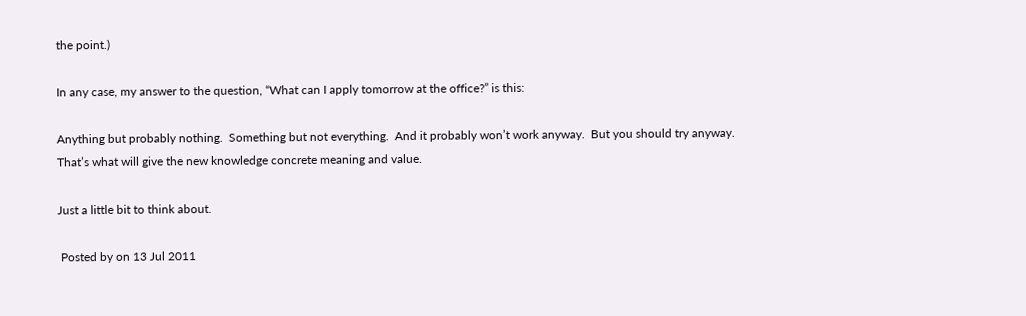the point.)

In any case, my answer to the question, “What can I apply tomorrow at the office?” is this:

Anything but probably nothing.  Something but not everything.  And it probably won’t work anyway.  But you should try anyway.  That’s what will give the new knowledge concrete meaning and value.

Just a little bit to think about.

 Posted by on 13 Jul 2011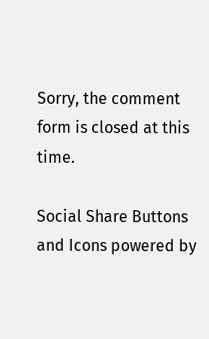Sorry, the comment form is closed at this time.

Social Share Buttons and Icons powered by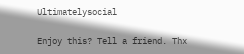Ultimatelysocial

Enjoy this? Tell a friend. Thx